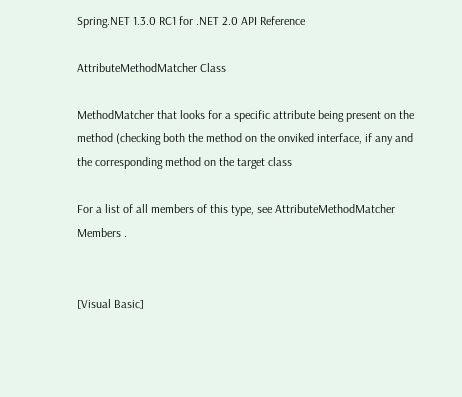Spring.NET 1.3.0 RC1 for .NET 2.0 API Reference

AttributeMethodMatcher Class

MethodMatcher that looks for a specific attribute being present on the method (checking both the method on the onviked interface, if any and the corresponding method on the target class

For a list of all members of this type, see AttributeMethodMatcher Members .


[Visual Basic]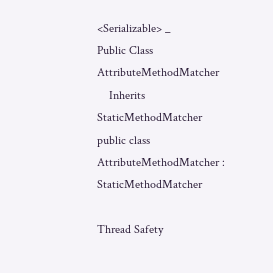<Serializable> _
Public Class AttributeMethodMatcher
    Inherits StaticMethodMatcher
public class AttributeMethodMatcher : StaticMethodMatcher

Thread Safety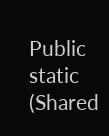Public static (Shared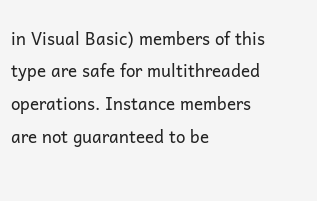in Visual Basic) members of this type are safe for multithreaded operations. Instance members are not guaranteed to be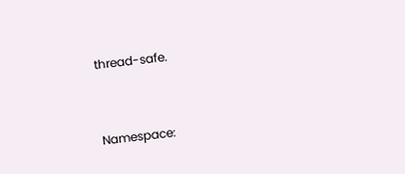thread-safe.


Namespace: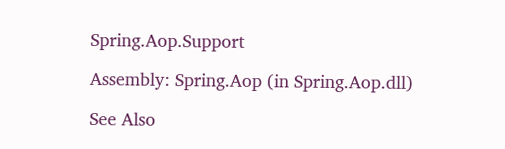Spring.Aop.Support

Assembly: Spring.Aop (in Spring.Aop.dll)

See Also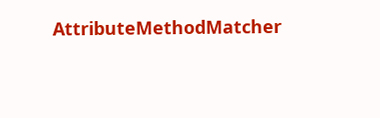AttributeMethodMatcher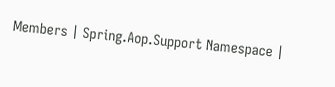Members | Spring.Aop.Support Namespace |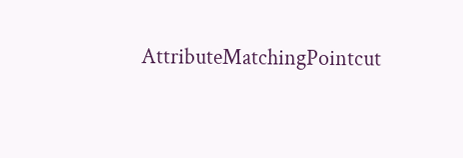AttributeMatchingPointcut